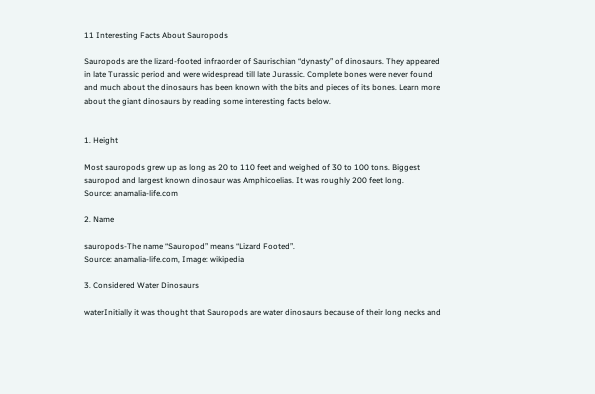11 Interesting Facts About Sauropods

Sauropods are the lizard-footed infraorder of Saurischian “dynasty” of dinosaurs. They appeared in late Turassic period and were widespread till late Jurassic. Complete bones were never found and much about the dinosaurs has been known with the bits and pieces of its bones. Learn more about the giant dinosaurs by reading some interesting facts below.


1. Height

Most sauropods grew up as long as 20 to 110 feet and weighed of 30 to 100 tons. Biggest sauropod and largest known dinosaur was Amphicoelias. It was roughly 200 feet long.
Source: anamalia-life.com

2. Name

sauropods-The name “Sauropod” means “Lizard Footed”.
Source: anamalia-life.com, Image: wikipedia

3. Considered Water Dinosaurs

waterInitially it was thought that Sauropods are water dinosaurs because of their long necks and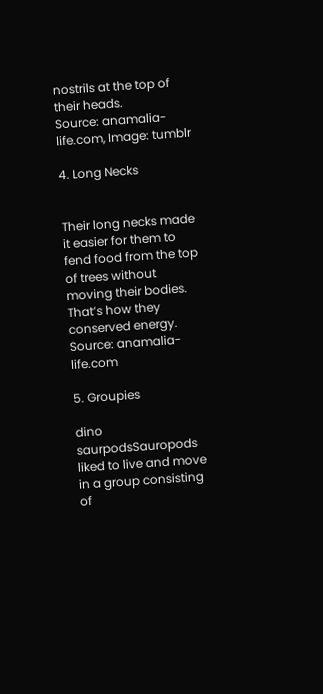nostrils at the top of their heads.
Source: anamalia-life.com, Image: tumblr

4. Long Necks


Their long necks made it easier for them to fend food from the top of trees without moving their bodies. That’s how they conserved energy.
Source: anamalia-life.com

5. Groupies

dino saurpodsSauropods liked to live and move in a group consisting of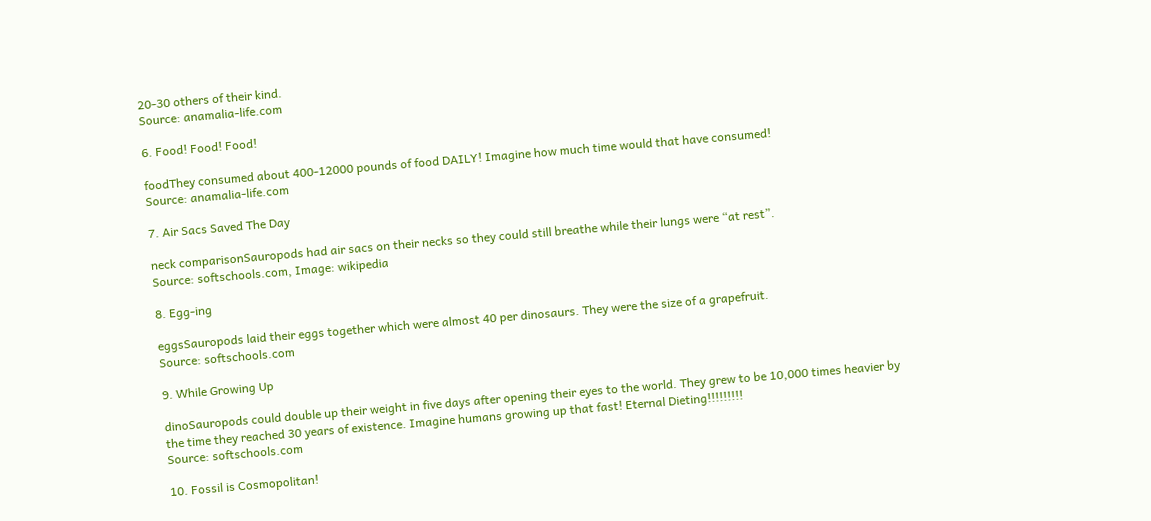20-30 others of their kind.
Source: anamalia-life.com

6. Food! Food! Food!

foodThey consumed about 400-12000 pounds of food DAILY! Imagine how much time would that have consumed!
Source: anamalia-life.com

7. Air Sacs Saved The Day

neck comparisonSauropods had air sacs on their necks so they could still breathe while their lungs were “at rest”.
Source: softschools.com, Image: wikipedia

8. Egg-ing

eggsSauropods laid their eggs together which were almost 40 per dinosaurs. They were the size of a grapefruit.
Source: softschools.com

9. While Growing Up

dinoSauropods could double up their weight in five days after opening their eyes to the world. They grew to be 10,000 times heavier by the time they reached 30 years of existence. Imagine humans growing up that fast! Eternal Dieting!!!!!!!!!
Source: softschools.com

10. Fossil is Cosmopolitan!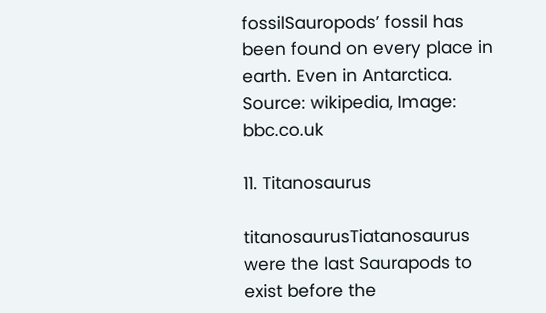fossilSauropods’ fossil has been found on every place in earth. Even in Antarctica.
Source: wikipedia, Image: bbc.co.uk

11. Titanosaurus

titanosaurusTiatanosaurus were the last Saurapods to exist before the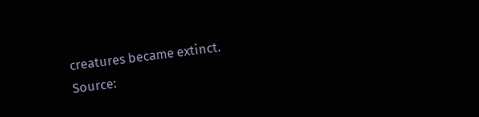creatures became extinct.
Source: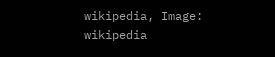wikipedia, Image: wikipedia